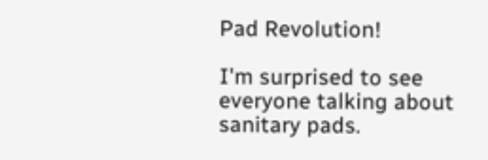Pad Revolution!

I'm surprised to see everyone talking about sanitary pads.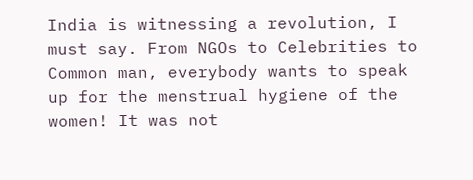India is witnessing a revolution, I must say. From NGOs to Celebrities to Common man, everybody wants to speak up for the menstrual hygiene of the women! It was not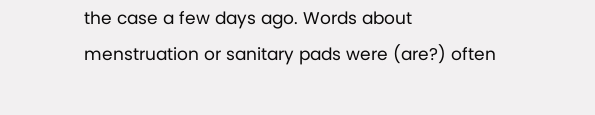the case a few days ago. Words about menstruation or sanitary pads were (are?) often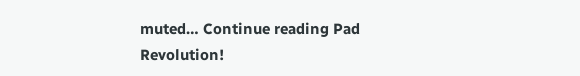muted… Continue reading Pad Revolution!